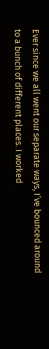Ever since we all went our separate ways, I’ve bounced around to a bunch of different places. I worked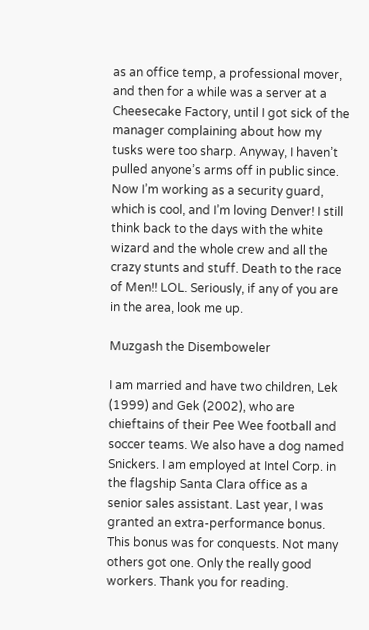as an office temp, a professional mover, and then for a while was a server at a Cheesecake Factory, until I got sick of the manager complaining about how my tusks were too sharp. Anyway, I haven’t pulled anyone’s arms off in public since. Now I’m working as a security guard, which is cool, and I’m loving Denver! I still think back to the days with the white wizard and the whole crew and all the crazy stunts and stuff. Death to the race of Men!! LOL. Seriously, if any of you are in the area, look me up.

Muzgash the Disemboweler

I am married and have two children, Lek (1999) and Gek (2002), who are chieftains of their Pee Wee football and soccer teams. We also have a dog named Snickers. I am employed at Intel Corp. in the flagship Santa Clara office as a senior sales assistant. Last year, I was granted an extra-performance bonus. This bonus was for conquests. Not many others got one. Only the really good workers. Thank you for reading.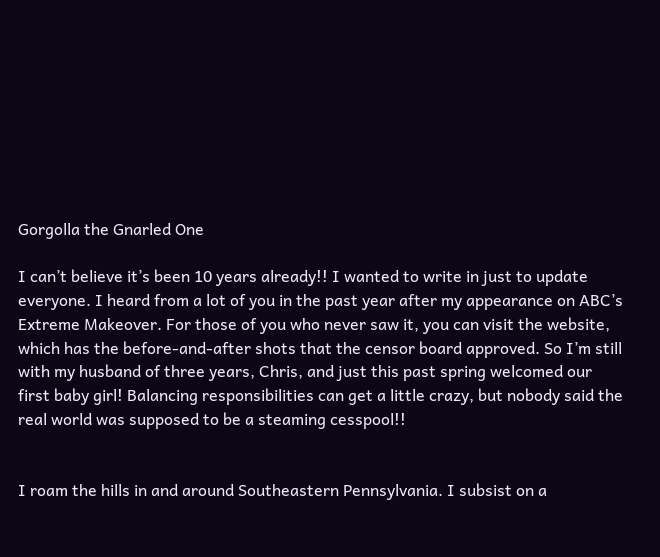Gorgolla the Gnarled One

I can’t believe it’s been 10 years already!! I wanted to write in just to update everyone. I heard from a lot of you in the past year after my appearance on ABC’s Extreme Makeover. For those of you who never saw it, you can visit the website, which has the before-and-after shots that the censor board approved. So I’m still with my husband of three years, Chris, and just this past spring welcomed our first baby girl! Balancing responsibilities can get a little crazy, but nobody said the real world was supposed to be a steaming cesspool!!


I roam the hills in and around Southeastern Pennsylvania. I subsist on a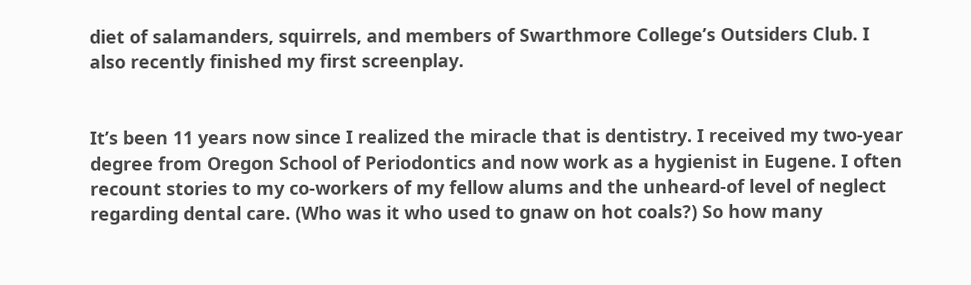diet of salamanders, squirrels, and members of Swarthmore College’s Outsiders Club. I also recently finished my first screenplay.


It’s been 11 years now since I realized the miracle that is dentistry. I received my two-year degree from Oregon School of Periodontics and now work as a hygienist in Eugene. I often recount stories to my co-workers of my fellow alums and the unheard-of level of neglect regarding dental care. (Who was it who used to gnaw on hot coals?) So how many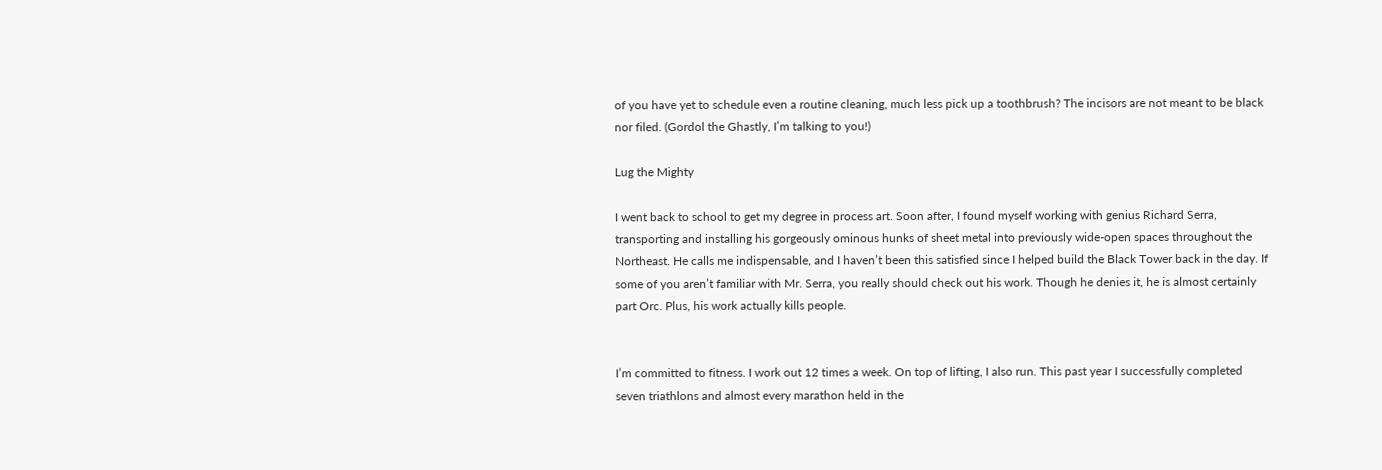of you have yet to schedule even a routine cleaning, much less pick up a toothbrush? The incisors are not meant to be black nor filed. (Gordol the Ghastly, I’m talking to you!)

Lug the Mighty

I went back to school to get my degree in process art. Soon after, I found myself working with genius Richard Serra, transporting and installing his gorgeously ominous hunks of sheet metal into previously wide-open spaces throughout the Northeast. He calls me indispensable, and I haven’t been this satisfied since I helped build the Black Tower back in the day. If some of you aren’t familiar with Mr. Serra, you really should check out his work. Though he denies it, he is almost certainly part Orc. Plus, his work actually kills people.


I’m committed to fitness. I work out 12 times a week. On top of lifting, I also run. This past year I successfully completed seven triathlons and almost every marathon held in the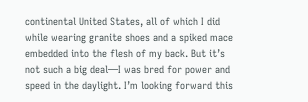continental United States, all of which I did while wearing granite shoes and a spiked mace embedded into the flesh of my back. But it’s not such a big deal—I was bred for power and speed in the daylight. I’m looking forward this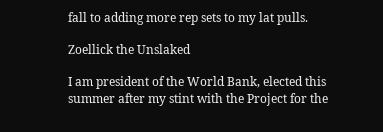fall to adding more rep sets to my lat pulls.

Zoellick the Unslaked

I am president of the World Bank, elected this summer after my stint with the Project for the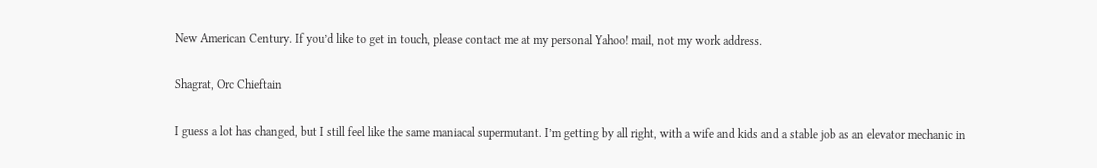New American Century. If you’d like to get in touch, please contact me at my personal Yahoo! mail, not my work address.

Shagrat, Orc Chieftain

I guess a lot has changed, but I still feel like the same maniacal supermutant. I’m getting by all right, with a wife and kids and a stable job as an elevator mechanic in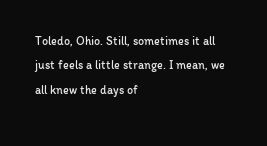Toledo, Ohio. Still, sometimes it all just feels a little strange. I mean, we all knew the days of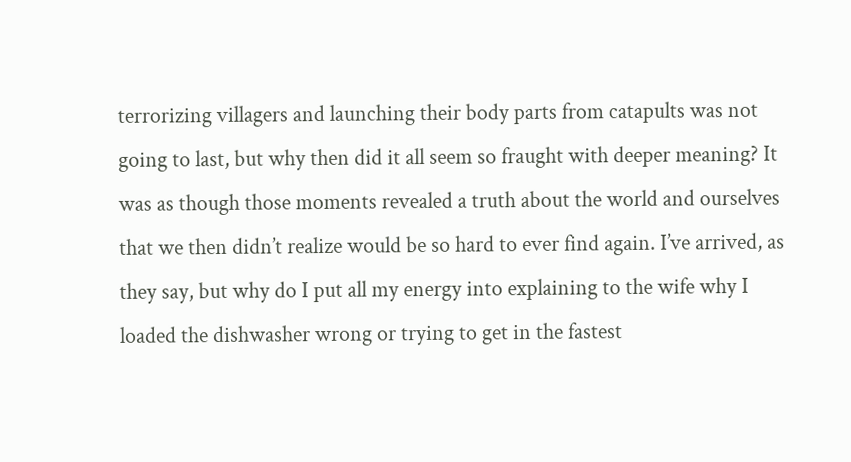terrorizing villagers and launching their body parts from catapults was not going to last, but why then did it all seem so fraught with deeper meaning? It was as though those moments revealed a truth about the world and ourselves that we then didn’t realize would be so hard to ever find again. I’ve arrived, as they say, but why do I put all my energy into explaining to the wife why I loaded the dishwasher wrong or trying to get in the fastest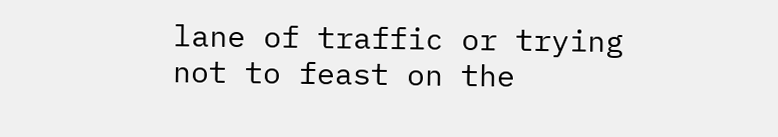lane of traffic or trying not to feast on the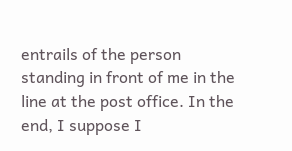entrails of the person standing in front of me in the line at the post office. In the end, I suppose I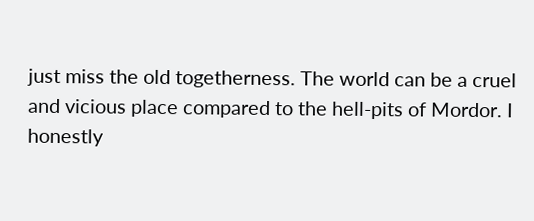just miss the old togetherness. The world can be a cruel and vicious place compared to the hell-pits of Mordor. I honestly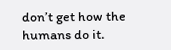don’t get how the humans do it.